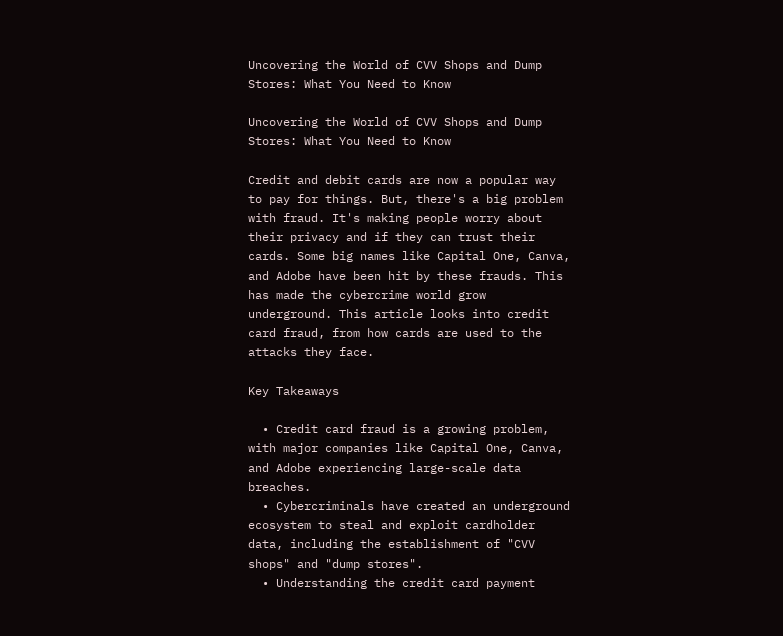Uncovering the World of CVV Shops and Dump Stores: What You Need to Know

Uncovering the World of CVV Shops and Dump Stores: What You Need to Know

Credit and debit cards are now a popular way to pay for things. But, there's a big problem with fraud. It's making people worry about their privacy and if they can trust their cards. Some big names like Capital One, Canva, and Adobe have been hit by these frauds. This has made the cybercrime world grow underground. This article looks into credit card fraud, from how cards are used to the attacks they face.

Key Takeaways

  • Credit card fraud is a growing problem, with major companies like Capital One, Canva, and Adobe experiencing large-scale data breaches.
  • Cybercriminals have created an underground ecosystem to steal and exploit cardholder data, including the establishment of "CVV shops" and "dump stores".
  • Understanding the credit card payment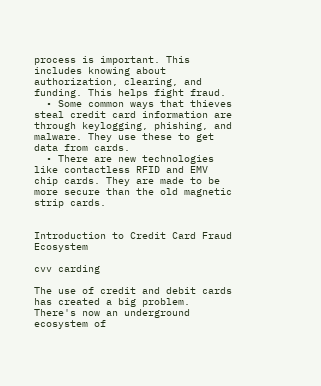process is important. This includes knowing about authorization, clearing, and funding. This helps fight fraud.
  • Some common ways that thieves steal credit card information are through keylogging, phishing, and malware. They use these to get data from cards.
  • There are new technologies like contactless RFID and EMV chip cards. They are made to be more secure than the old magnetic strip cards.


Introduction to Credit Card Fraud Ecosystem

cvv carding

The use of credit and debit cards has created a big problem. There's now an underground ecosystem of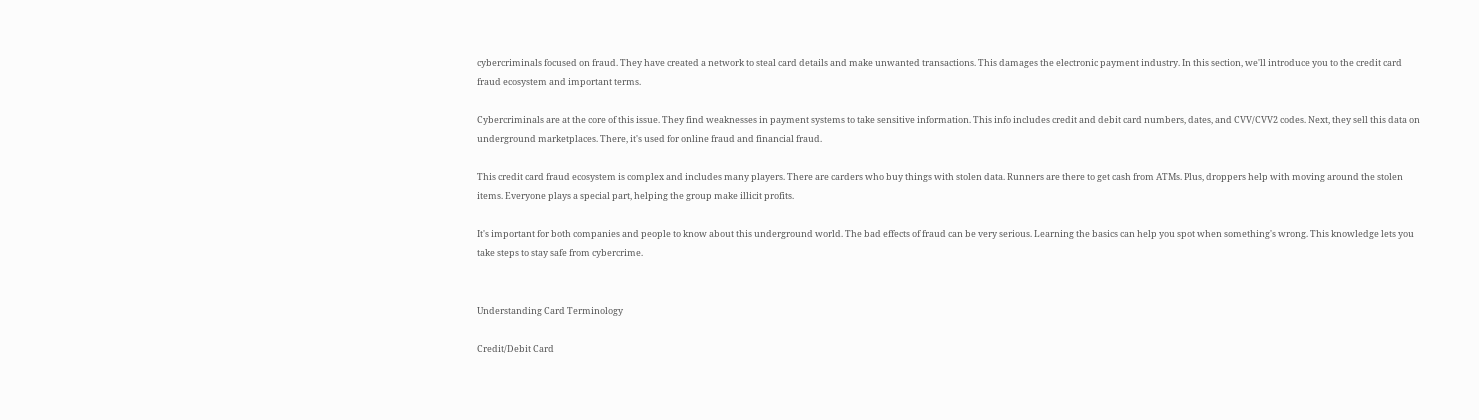cybercriminals focused on fraud. They have created a network to steal card details and make unwanted transactions. This damages the electronic payment industry. In this section, we'll introduce you to the credit card fraud ecosystem and important terms.

Cybercriminals are at the core of this issue. They find weaknesses in payment systems to take sensitive information. This info includes credit and debit card numbers, dates, and CVV/CVV2 codes. Next, they sell this data on underground marketplaces. There, it's used for online fraud and financial fraud.

This credit card fraud ecosystem is complex and includes many players. There are carders who buy things with stolen data. Runners are there to get cash from ATMs. Plus, droppers help with moving around the stolen items. Everyone plays a special part, helping the group make illicit profits.

It's important for both companies and people to know about this underground world. The bad effects of fraud can be very serious. Learning the basics can help you spot when something's wrong. This knowledge lets you take steps to stay safe from cybercrime.


Understanding Card Terminology

Credit/Debit Card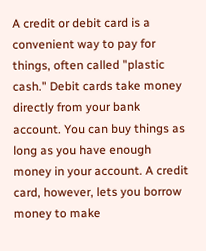A credit or debit card is a convenient way to pay for things, often called "plastic cash." Debit cards take money directly from your bank account. You can buy things as long as you have enough money in your account. A credit card, however, lets you borrow money to make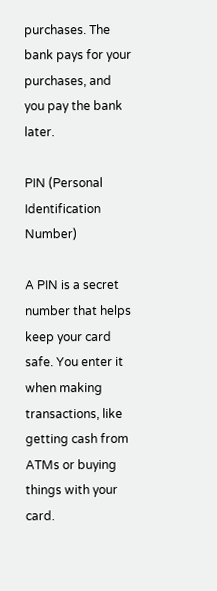purchases. The bank pays for your purchases, and you pay the bank later.

PIN (Personal Identification Number)

A PIN is a secret number that helps keep your card safe. You enter it when making transactions, like getting cash from ATMs or buying things with your card.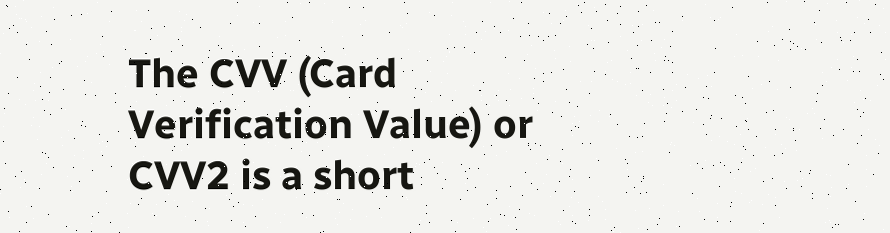The CVV (Card Verification Value) or CVV2 is a short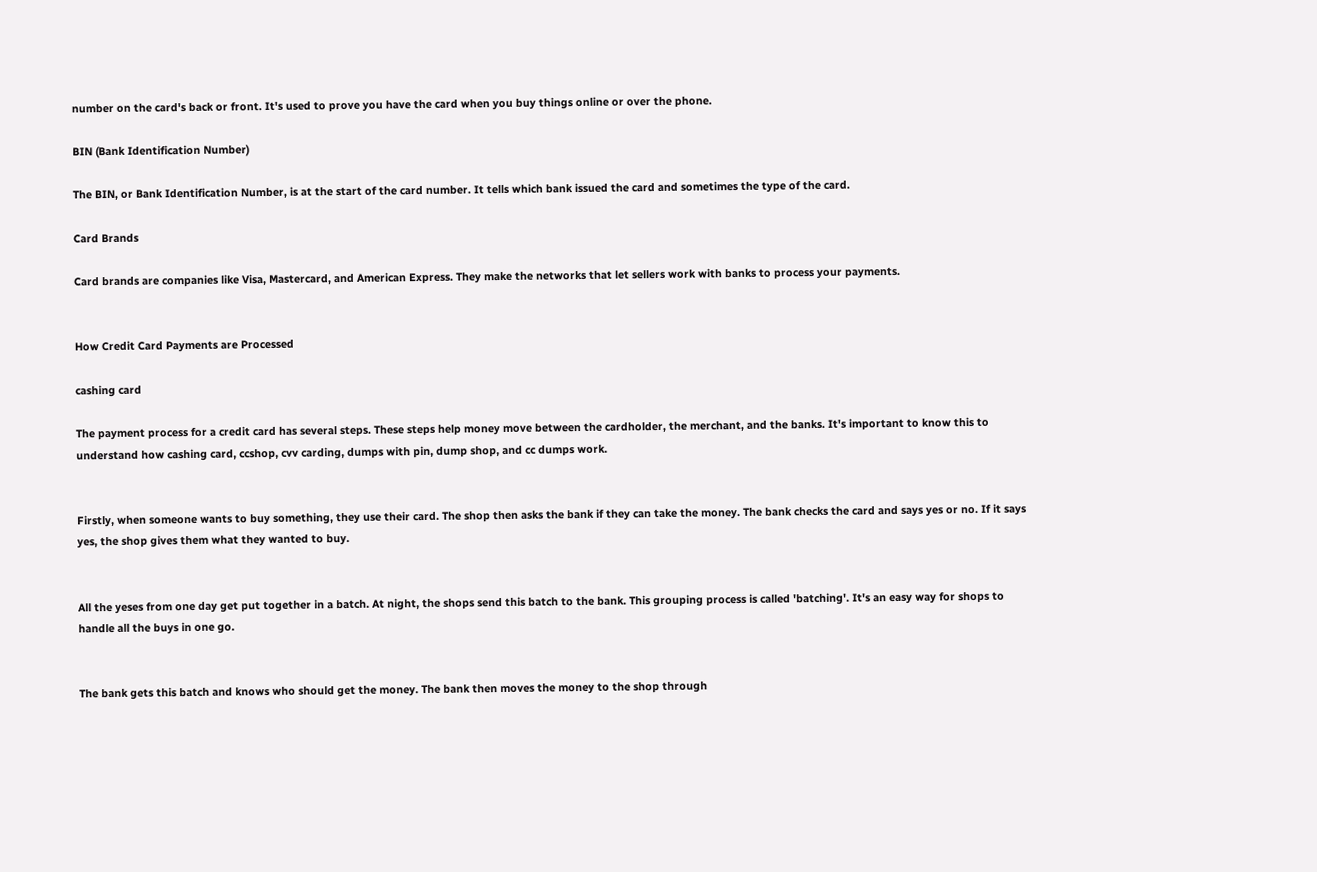number on the card's back or front. It's used to prove you have the card when you buy things online or over the phone.

BIN (Bank Identification Number)

The BIN, or Bank Identification Number, is at the start of the card number. It tells which bank issued the card and sometimes the type of the card.

Card Brands

Card brands are companies like Visa, Mastercard, and American Express. They make the networks that let sellers work with banks to process your payments.


How Credit Card Payments are Processed

cashing card

The payment process for a credit card has several steps. These steps help money move between the cardholder, the merchant, and the banks. It's important to know this to understand how cashing card, ccshop, cvv carding, dumps with pin, dump shop, and cc dumps work.


Firstly, when someone wants to buy something, they use their card. The shop then asks the bank if they can take the money. The bank checks the card and says yes or no. If it says yes, the shop gives them what they wanted to buy.


All the yeses from one day get put together in a batch. At night, the shops send this batch to the bank. This grouping process is called 'batching'. It's an easy way for shops to handle all the buys in one go.


The bank gets this batch and knows who should get the money. The bank then moves the money to the shop through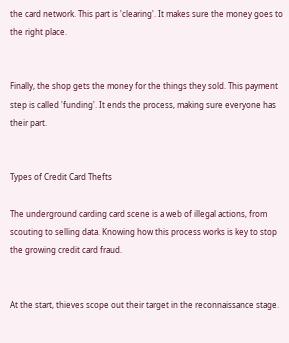the card network. This part is 'clearing'. It makes sure the money goes to the right place.


Finally, the shop gets the money for the things they sold. This payment step is called 'funding'. It ends the process, making sure everyone has their part.


Types of Credit Card Thefts

The underground carding card scene is a web of illegal actions, from scouting to selling data. Knowing how this process works is key to stop the growing credit card fraud.


At the start, thieves scope out their target in the reconnaissance stage.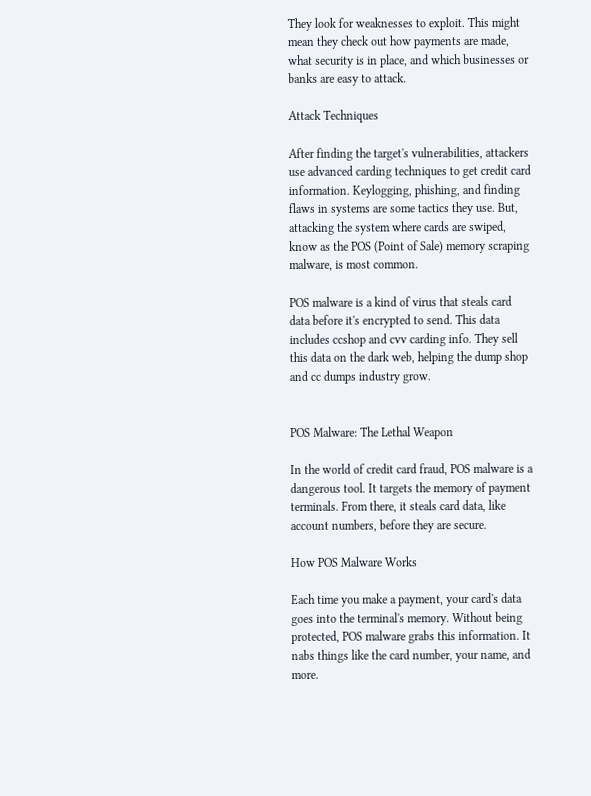They look for weaknesses to exploit. This might mean they check out how payments are made, what security is in place, and which businesses or banks are easy to attack.

Attack Techniques

After finding the target's vulnerabilities, attackers use advanced carding techniques to get credit card information. Keylogging, phishing, and finding flaws in systems are some tactics they use. But, attacking the system where cards are swiped, know as the POS (Point of Sale) memory scraping malware, is most common.

POS malware is a kind of virus that steals card data before it's encrypted to send. This data includes ccshop and cvv carding info. They sell this data on the dark web, helping the dump shop and cc dumps industry grow.


POS Malware: The Lethal Weapon

In the world of credit card fraud, POS malware is a dangerous tool. It targets the memory of payment terminals. From there, it steals card data, like account numbers, before they are secure.

How POS Malware Works

Each time you make a payment, your card's data goes into the terminal's memory. Without being protected, POS malware grabs this information. It nabs things like the card number, your name, and more.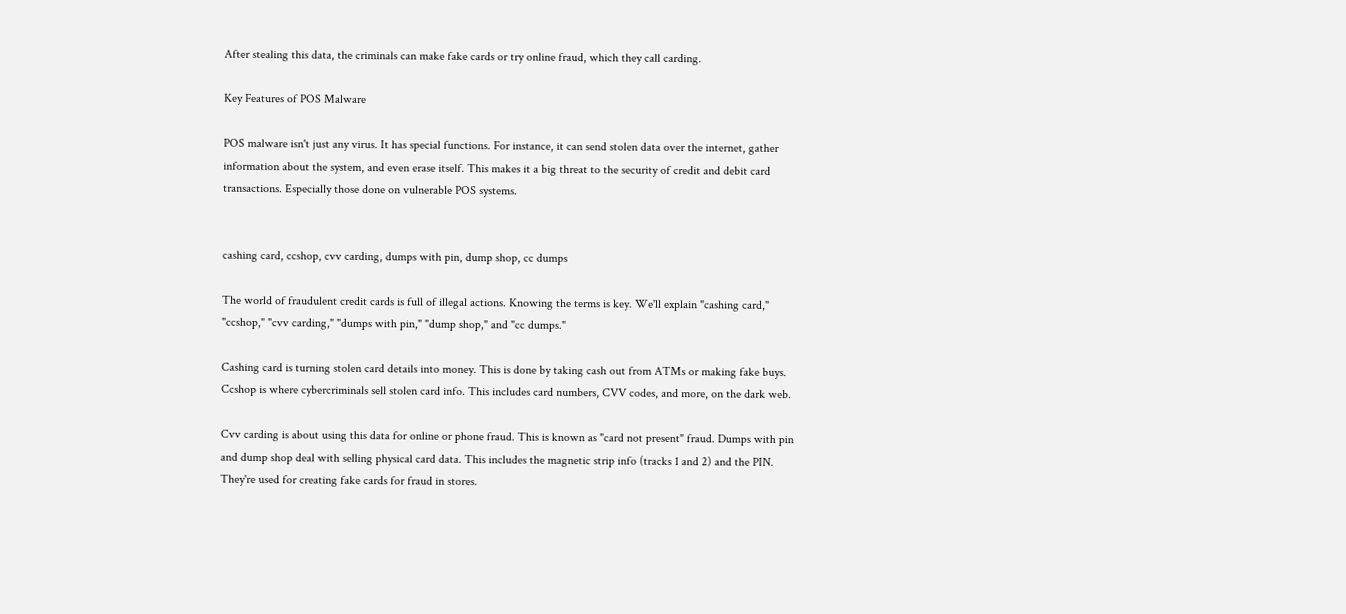After stealing this data, the criminals can make fake cards or try online fraud, which they call carding.

Key Features of POS Malware

POS malware isn't just any virus. It has special functions. For instance, it can send stolen data over the internet, gather information about the system, and even erase itself. This makes it a big threat to the security of credit and debit card transactions. Especially those done on vulnerable POS systems.


cashing card, ccshop, cvv carding, dumps with pin, dump shop, cc dumps

The world of fraudulent credit cards is full of illegal actions. Knowing the terms is key. We'll explain "cashing card," "ccshop," "cvv carding," "dumps with pin," "dump shop," and "cc dumps."

Cashing card is turning stolen card details into money. This is done by taking cash out from ATMs or making fake buys. Ccshop is where cybercriminals sell stolen card info. This includes card numbers, CVV codes, and more, on the dark web.

Cvv carding is about using this data for online or phone fraud. This is known as "card not present" fraud. Dumps with pin and dump shop deal with selling physical card data. This includes the magnetic strip info (tracks 1 and 2) and the PIN. They're used for creating fake cards for fraud in stores.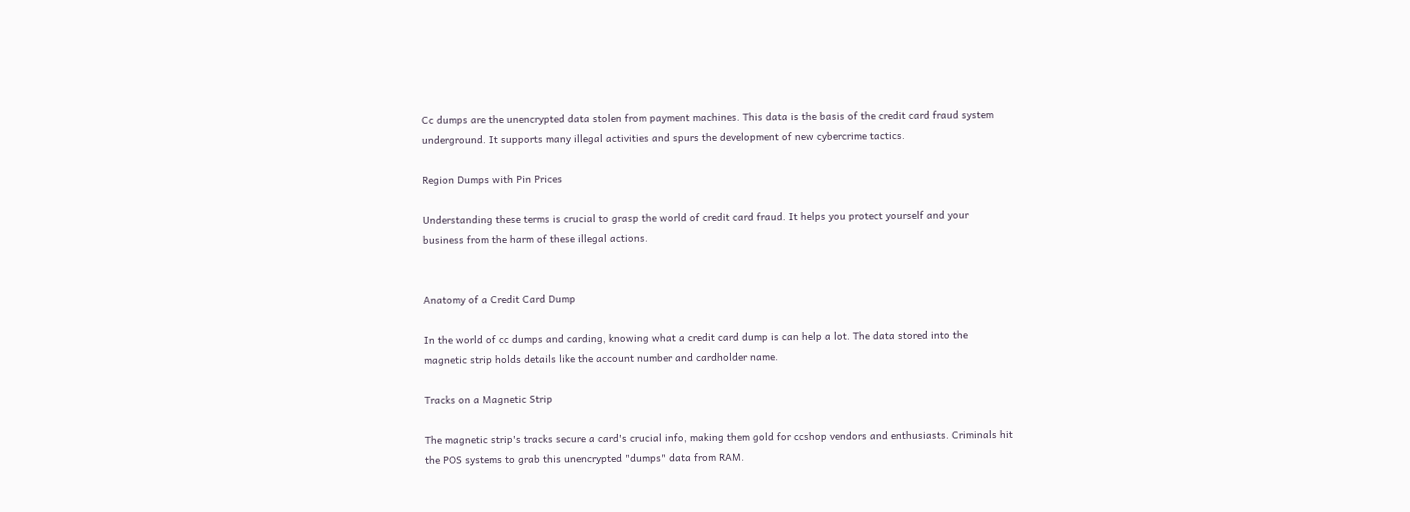Cc dumps are the unencrypted data stolen from payment machines. This data is the basis of the credit card fraud system underground. It supports many illegal activities and spurs the development of new cybercrime tactics.

Region Dumps with Pin Prices

Understanding these terms is crucial to grasp the world of credit card fraud. It helps you protect yourself and your business from the harm of these illegal actions.


Anatomy of a Credit Card Dump

In the world of cc dumps and carding, knowing what a credit card dump is can help a lot. The data stored into the magnetic strip holds details like the account number and cardholder name.

Tracks on a Magnetic Strip

The magnetic strip's tracks secure a card's crucial info, making them gold for ccshop vendors and enthusiasts. Criminals hit the POS systems to grab this unencrypted "dumps" data from RAM.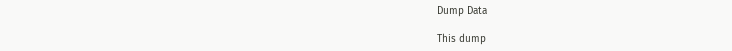Dump Data

This dump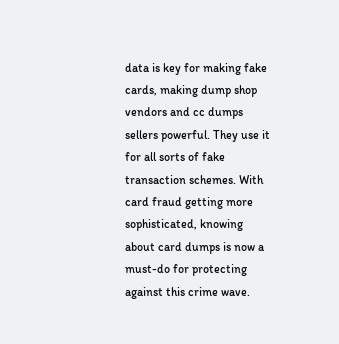data is key for making fake cards, making dump shop vendors and cc dumps sellers powerful. They use it for all sorts of fake transaction schemes. With card fraud getting more sophisticated, knowing about card dumps is now a must-do for protecting against this crime wave.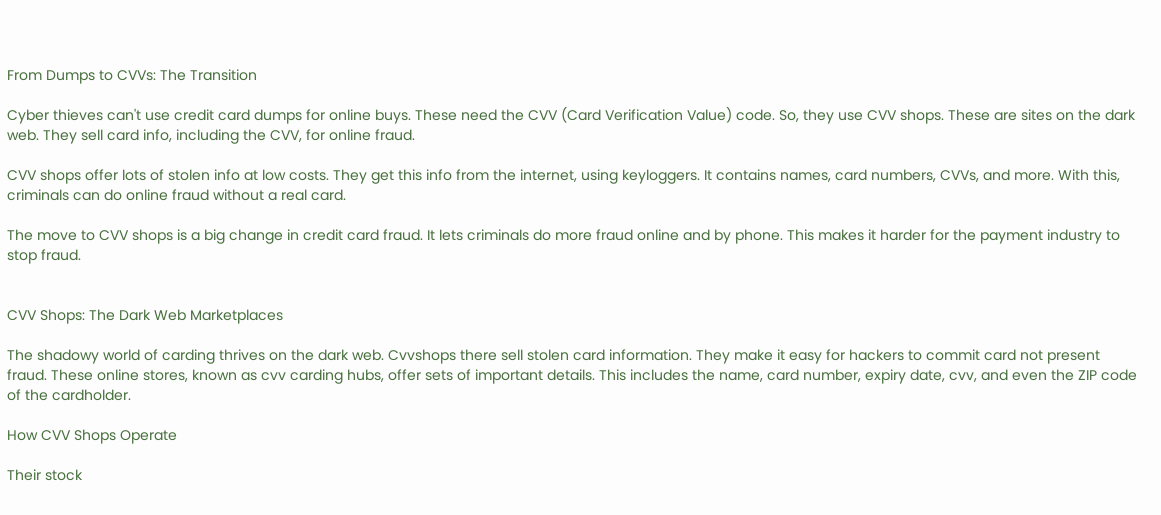From Dumps to CVVs: The Transition

Cyber thieves can't use credit card dumps for online buys. These need the CVV (Card Verification Value) code. So, they use CVV shops. These are sites on the dark web. They sell card info, including the CVV, for online fraud.

CVV shops offer lots of stolen info at low costs. They get this info from the internet, using keyloggers. It contains names, card numbers, CVVs, and more. With this, criminals can do online fraud without a real card.

The move to CVV shops is a big change in credit card fraud. It lets criminals do more fraud online and by phone. This makes it harder for the payment industry to stop fraud.


CVV Shops: The Dark Web Marketplaces

The shadowy world of carding thrives on the dark web. Cvvshops there sell stolen card information. They make it easy for hackers to commit card not present fraud. These online stores, known as cvv carding hubs, offer sets of important details. This includes the name, card number, expiry date, cvv, and even the ZIP code of the cardholder.

How CVV Shops Operate

Their stock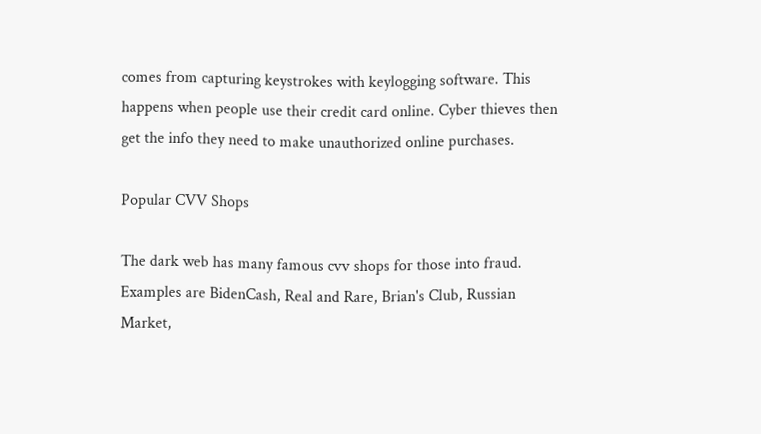comes from capturing keystrokes with keylogging software. This happens when people use their credit card online. Cyber thieves then get the info they need to make unauthorized online purchases.

Popular CVV Shops

The dark web has many famous cvv shops for those into fraud. Examples are BidenCash, Real and Rare, Brian's Club, Russian Market,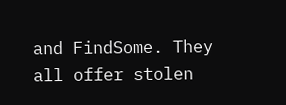and FindSome. They all offer stolen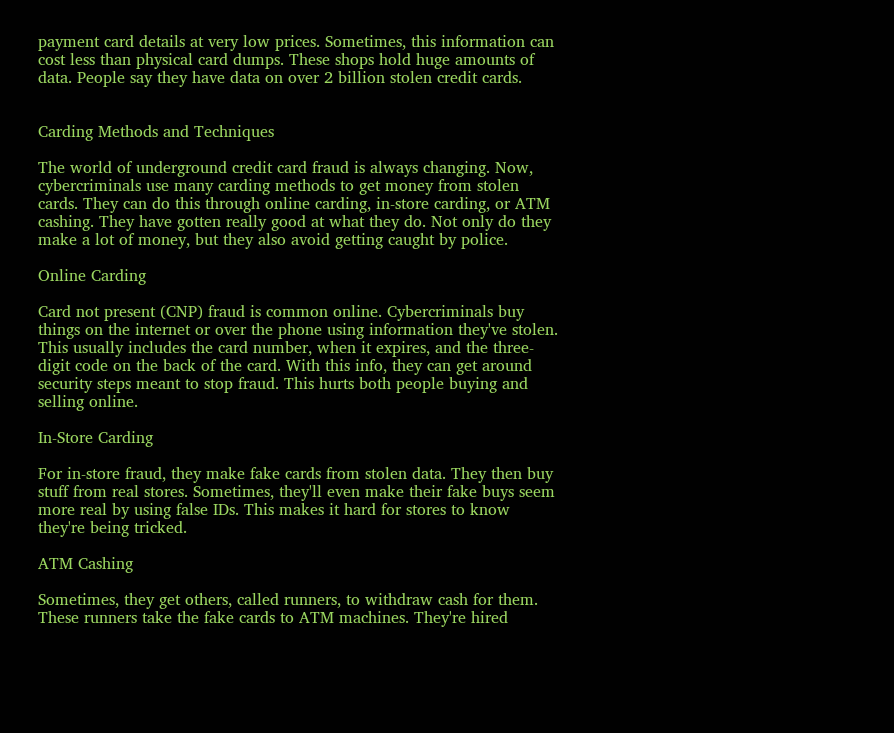payment card details at very low prices. Sometimes, this information can cost less than physical card dumps. These shops hold huge amounts of data. People say they have data on over 2 billion stolen credit cards.


Carding Methods and Techniques

The world of underground credit card fraud is always changing. Now, cybercriminals use many carding methods to get money from stolen cards. They can do this through online carding, in-store carding, or ATM cashing. They have gotten really good at what they do. Not only do they make a lot of money, but they also avoid getting caught by police.

Online Carding

Card not present (CNP) fraud is common online. Cybercriminals buy things on the internet or over the phone using information they've stolen. This usually includes the card number, when it expires, and the three-digit code on the back of the card. With this info, they can get around security steps meant to stop fraud. This hurts both people buying and selling online.

In-Store Carding

For in-store fraud, they make fake cards from stolen data. They then buy stuff from real stores. Sometimes, they'll even make their fake buys seem more real by using false IDs. This makes it hard for stores to know they're being tricked.

ATM Cashing

Sometimes, they get others, called runners, to withdraw cash for them. These runners take the fake cards to ATM machines. They're hired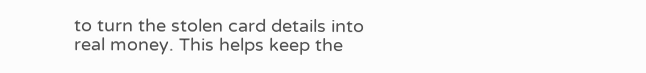to turn the stolen card details into real money. This helps keep the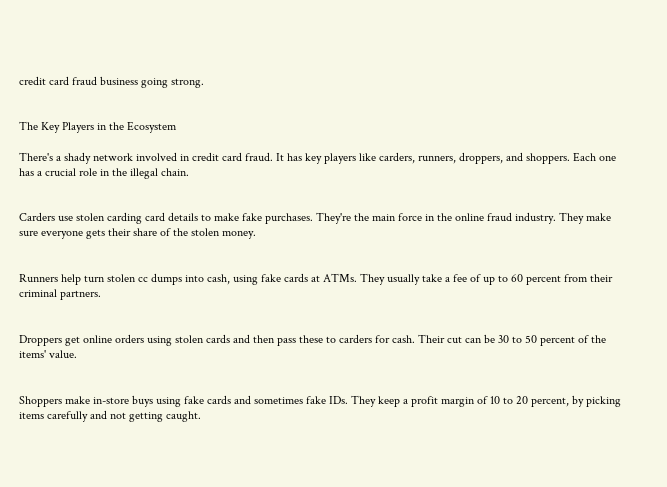credit card fraud business going strong.


The Key Players in the Ecosystem

There's a shady network involved in credit card fraud. It has key players like carders, runners, droppers, and shoppers. Each one has a crucial role in the illegal chain.


Carders use stolen carding card details to make fake purchases. They're the main force in the online fraud industry. They make sure everyone gets their share of the stolen money.


Runners help turn stolen cc dumps into cash, using fake cards at ATMs. They usually take a fee of up to 60 percent from their criminal partners.


Droppers get online orders using stolen cards and then pass these to carders for cash. Their cut can be 30 to 50 percent of the items' value.


Shoppers make in-store buys using fake cards and sometimes fake IDs. They keep a profit margin of 10 to 20 percent, by picking items carefully and not getting caught.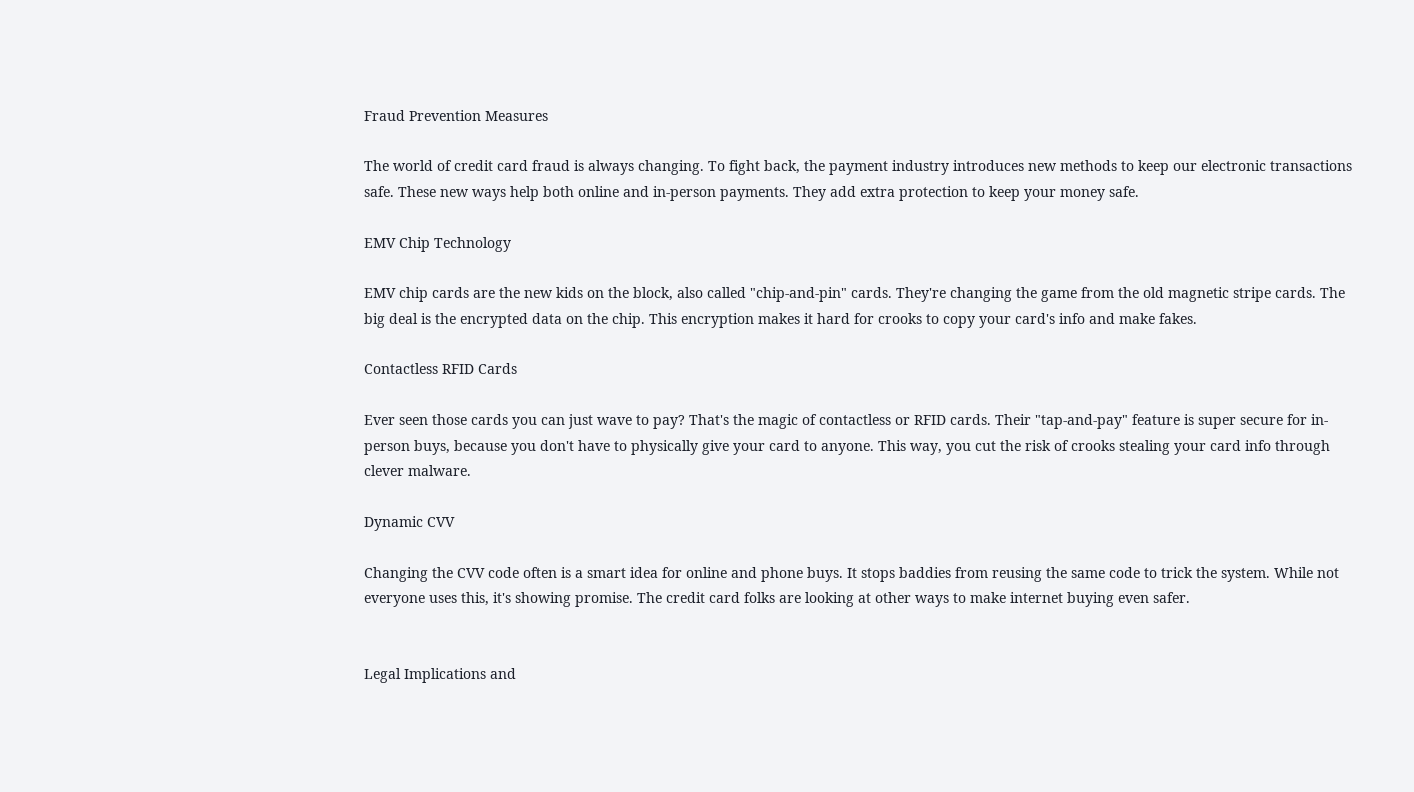Fraud Prevention Measures

The world of credit card fraud is always changing. To fight back, the payment industry introduces new methods to keep our electronic transactions safe. These new ways help both online and in-person payments. They add extra protection to keep your money safe.

EMV Chip Technology

EMV chip cards are the new kids on the block, also called "chip-and-pin" cards. They're changing the game from the old magnetic stripe cards. The big deal is the encrypted data on the chip. This encryption makes it hard for crooks to copy your card's info and make fakes.

Contactless RFID Cards

Ever seen those cards you can just wave to pay? That's the magic of contactless or RFID cards. Their "tap-and-pay" feature is super secure for in-person buys, because you don't have to physically give your card to anyone. This way, you cut the risk of crooks stealing your card info through clever malware.

Dynamic CVV

Changing the CVV code often is a smart idea for online and phone buys. It stops baddies from reusing the same code to trick the system. While not everyone uses this, it's showing promise. The credit card folks are looking at other ways to make internet buying even safer.


Legal Implications and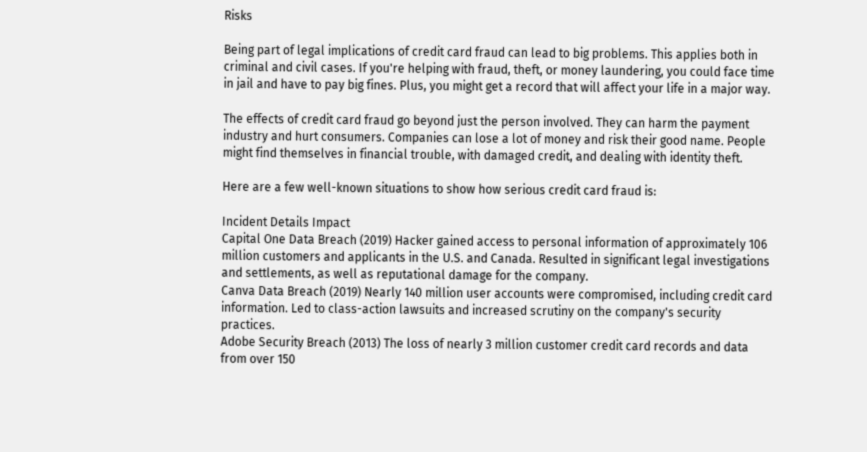Risks

Being part of legal implications of credit card fraud can lead to big problems. This applies both in criminal and civil cases. If you're helping with fraud, theft, or money laundering, you could face time in jail and have to pay big fines. Plus, you might get a record that will affect your life in a major way.

The effects of credit card fraud go beyond just the person involved. They can harm the payment industry and hurt consumers. Companies can lose a lot of money and risk their good name. People might find themselves in financial trouble, with damaged credit, and dealing with identity theft.

Here are a few well-known situations to show how serious credit card fraud is:

Incident Details Impact
Capital One Data Breach (2019) Hacker gained access to personal information of approximately 106 million customers and applicants in the U.S. and Canada. Resulted in significant legal investigations and settlements, as well as reputational damage for the company.
Canva Data Breach (2019) Nearly 140 million user accounts were compromised, including credit card information. Led to class-action lawsuits and increased scrutiny on the company's security practices.
Adobe Security Breach (2013) The loss of nearly 3 million customer credit card records and data from over 150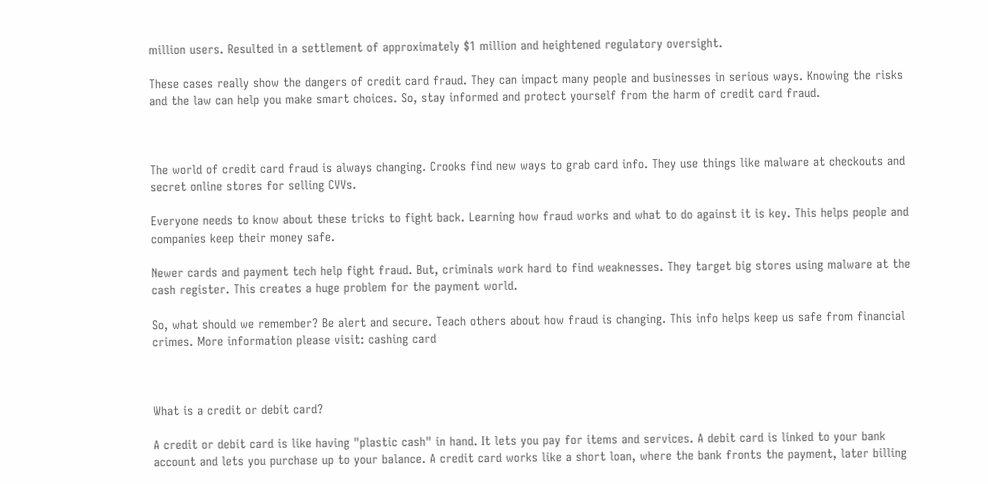million users. Resulted in a settlement of approximately $1 million and heightened regulatory oversight.

These cases really show the dangers of credit card fraud. They can impact many people and businesses in serious ways. Knowing the risks and the law can help you make smart choices. So, stay informed and protect yourself from the harm of credit card fraud.



The world of credit card fraud is always changing. Crooks find new ways to grab card info. They use things like malware at checkouts and secret online stores for selling CVVs.

Everyone needs to know about these tricks to fight back. Learning how fraud works and what to do against it is key. This helps people and companies keep their money safe.

Newer cards and payment tech help fight fraud. But, criminals work hard to find weaknesses. They target big stores using malware at the cash register. This creates a huge problem for the payment world.

So, what should we remember? Be alert and secure. Teach others about how fraud is changing. This info helps keep us safe from financial crimes. More information please visit: cashing card



What is a credit or debit card?

A credit or debit card is like having "plastic cash" in hand. It lets you pay for items and services. A debit card is linked to your bank account and lets you purchase up to your balance. A credit card works like a short loan, where the bank fronts the payment, later billing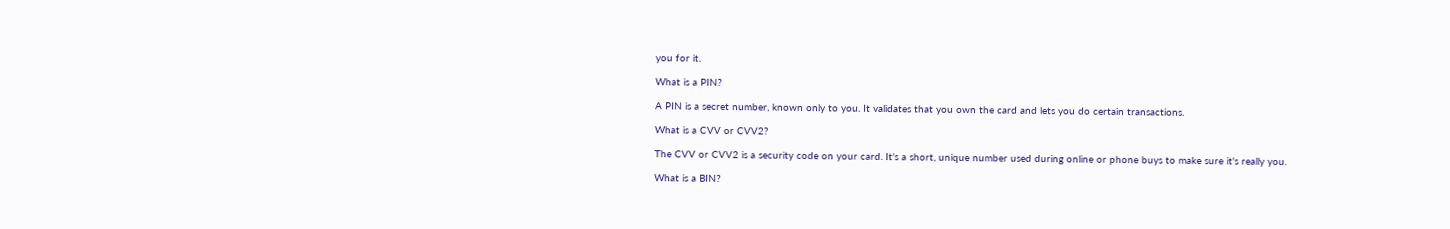you for it.

What is a PIN?

A PIN is a secret number, known only to you. It validates that you own the card and lets you do certain transactions.

What is a CVV or CVV2?

The CVV or CVV2 is a security code on your card. It's a short, unique number used during online or phone buys to make sure it's really you.

What is a BIN?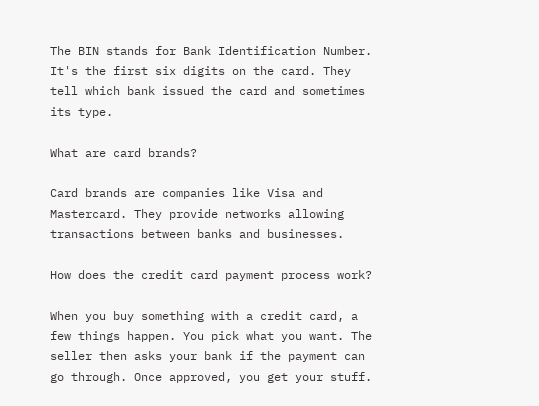The BIN stands for Bank Identification Number. It's the first six digits on the card. They tell which bank issued the card and sometimes its type.

What are card brands?

Card brands are companies like Visa and Mastercard. They provide networks allowing transactions between banks and businesses.

How does the credit card payment process work?

When you buy something with a credit card, a few things happen. You pick what you want. The seller then asks your bank if the payment can go through. Once approved, you get your stuff.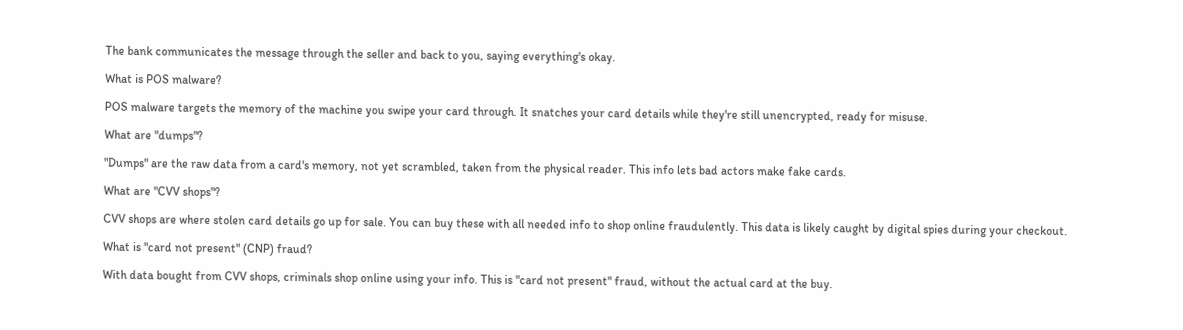The bank communicates the message through the seller and back to you, saying everything's okay.

What is POS malware?

POS malware targets the memory of the machine you swipe your card through. It snatches your card details while they're still unencrypted, ready for misuse.

What are "dumps"?

"Dumps" are the raw data from a card's memory, not yet scrambled, taken from the physical reader. This info lets bad actors make fake cards.

What are "CVV shops"?

CVV shops are where stolen card details go up for sale. You can buy these with all needed info to shop online fraudulently. This data is likely caught by digital spies during your checkout.

What is "card not present" (CNP) fraud?

With data bought from CVV shops, criminals shop online using your info. This is "card not present" fraud, without the actual card at the buy.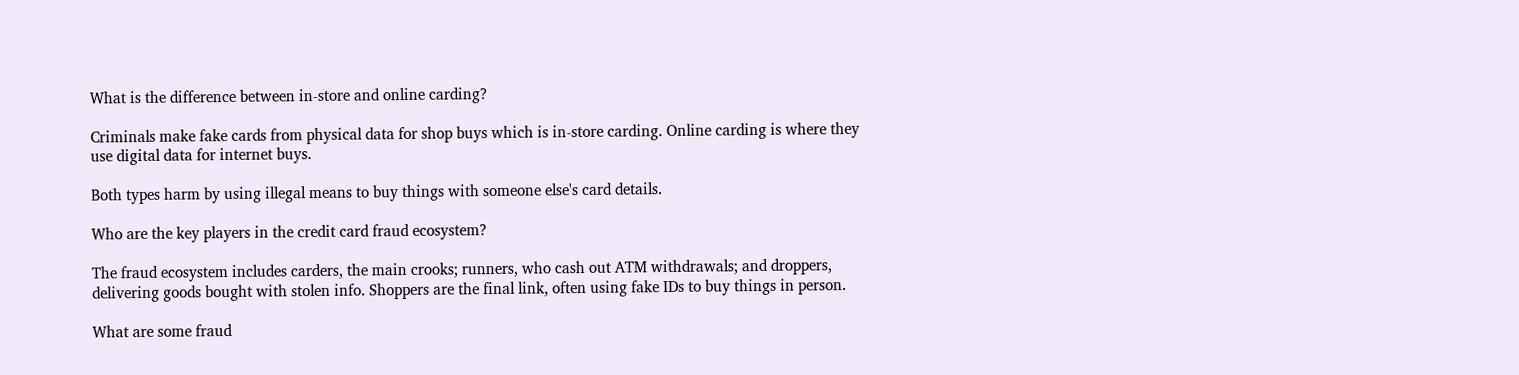What is the difference between in-store and online carding?

Criminals make fake cards from physical data for shop buys which is in-store carding. Online carding is where they use digital data for internet buys.

Both types harm by using illegal means to buy things with someone else's card details.

Who are the key players in the credit card fraud ecosystem?

The fraud ecosystem includes carders, the main crooks; runners, who cash out ATM withdrawals; and droppers, delivering goods bought with stolen info. Shoppers are the final link, often using fake IDs to buy things in person.

What are some fraud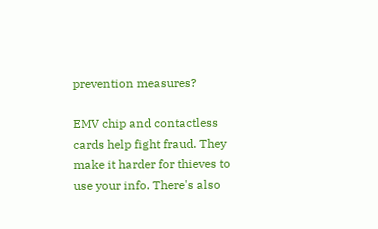prevention measures?

EMV chip and contactless cards help fight fraud. They make it harder for thieves to use your info. There's also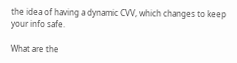the idea of having a dynamic CVV, which changes to keep your info safe.

What are the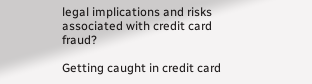legal implications and risks associated with credit card fraud?

Getting caught in credit card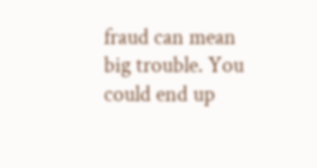fraud can mean big trouble. You could end up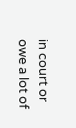in court or owe a lot of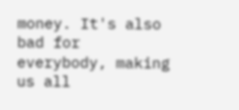money. It's also bad for everybody, making us all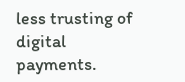less trusting of digital payments.